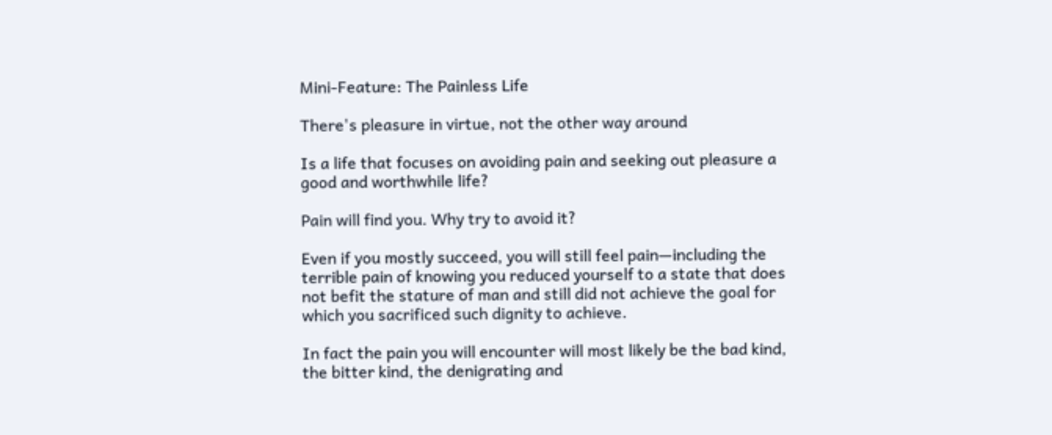Mini-Feature: The Painless Life

There's pleasure in virtue, not the other way around

Is a life that focuses on avoiding pain and seeking out pleasure a good and worthwhile life?

Pain will find you. Why try to avoid it?

Even if you mostly succeed, you will still feel pain—including the terrible pain of knowing you reduced yourself to a state that does not befit the stature of man and still did not achieve the goal for which you sacrificed such dignity to achieve.

In fact the pain you will encounter will most likely be the bad kind, the bitter kind, the denigrating and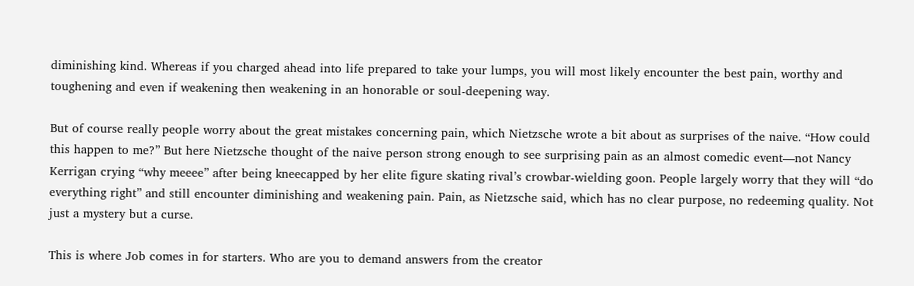diminishing kind. Whereas if you charged ahead into life prepared to take your lumps, you will most likely encounter the best pain, worthy and toughening and even if weakening then weakening in an honorable or soul-deepening way.

But of course really people worry about the great mistakes concerning pain, which Nietzsche wrote a bit about as surprises of the naive. “How could this happen to me?” But here Nietzsche thought of the naive person strong enough to see surprising pain as an almost comedic event—not Nancy Kerrigan crying “why meeee” after being kneecapped by her elite figure skating rival’s crowbar-wielding goon. People largely worry that they will “do everything right” and still encounter diminishing and weakening pain. Pain, as Nietzsche said, which has no clear purpose, no redeeming quality. Not just a mystery but a curse.

This is where Job comes in for starters. Who are you to demand answers from the creator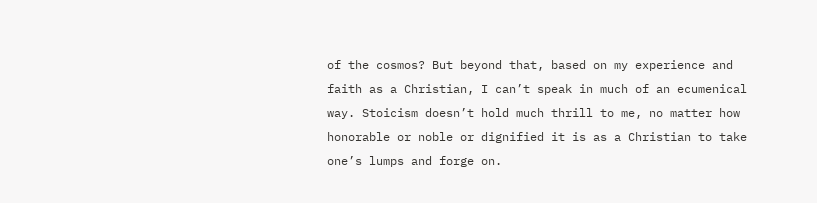of the cosmos? But beyond that, based on my experience and faith as a Christian, I can’t speak in much of an ecumenical way. Stoicism doesn’t hold much thrill to me, no matter how honorable or noble or dignified it is as a Christian to take one’s lumps and forge on.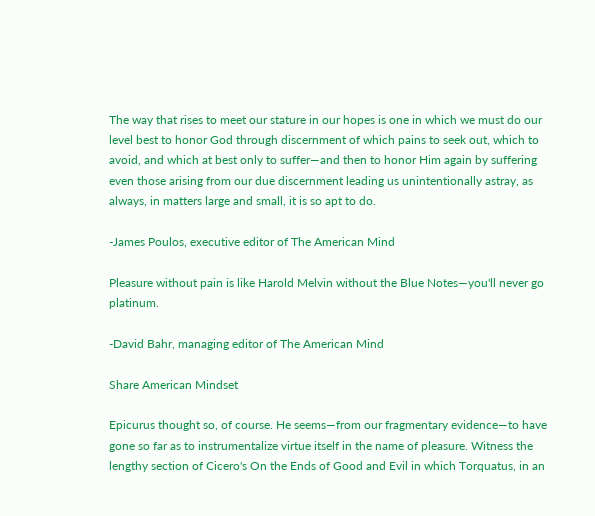The way that rises to meet our stature in our hopes is one in which we must do our level best to honor God through discernment of which pains to seek out, which to avoid, and which at best only to suffer—and then to honor Him again by suffering even those arising from our due discernment leading us unintentionally astray, as always, in matters large and small, it is so apt to do.

-James Poulos, executive editor of The American Mind

Pleasure without pain is like Harold Melvin without the Blue Notes—you'll never go platinum.

-David Bahr, managing editor of The American Mind

Share American Mindset

Epicurus thought so, of course. He seems—from our fragmentary evidence—to have gone so far as to instrumentalize virtue itself in the name of pleasure. Witness the lengthy section of Cicero's On the Ends of Good and Evil in which Torquatus, in an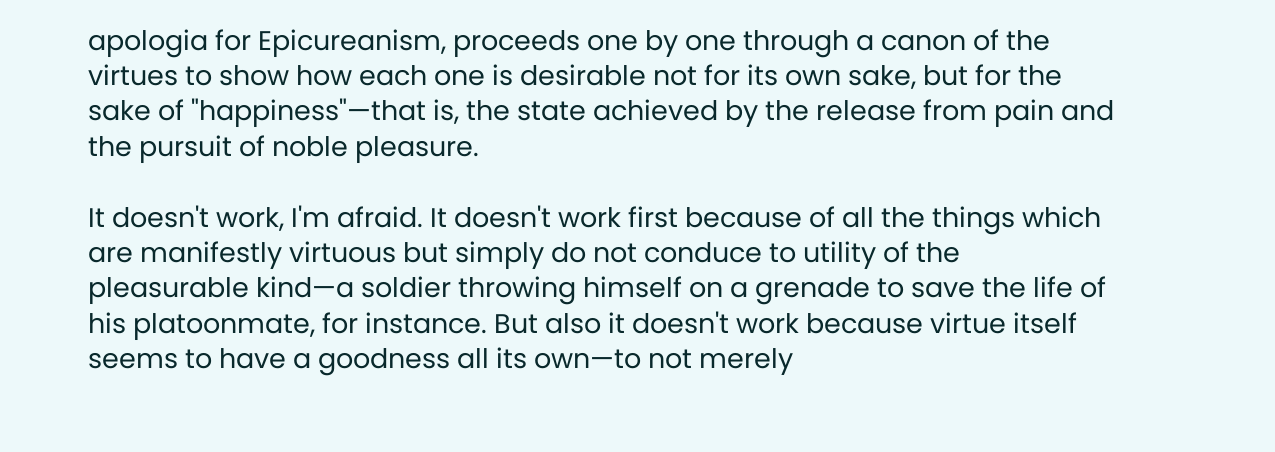apologia for Epicureanism, proceeds one by one through a canon of the virtues to show how each one is desirable not for its own sake, but for the sake of "happiness"—that is, the state achieved by the release from pain and the pursuit of noble pleasure.

It doesn't work, I'm afraid. It doesn't work first because of all the things which are manifestly virtuous but simply do not conduce to utility of the pleasurable kind—a soldier throwing himself on a grenade to save the life of his platoonmate, for instance. But also it doesn't work because virtue itself seems to have a goodness all its own—to not merely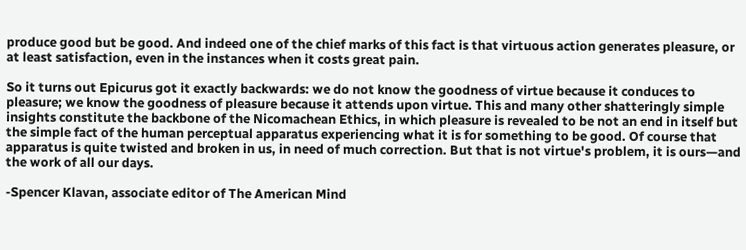produce good but be good. And indeed one of the chief marks of this fact is that virtuous action generates pleasure, or at least satisfaction, even in the instances when it costs great pain.

So it turns out Epicurus got it exactly backwards: we do not know the goodness of virtue because it conduces to pleasure; we know the goodness of pleasure because it attends upon virtue. This and many other shatteringly simple insights constitute the backbone of the Nicomachean Ethics, in which pleasure is revealed to be not an end in itself but the simple fact of the human perceptual apparatus experiencing what it is for something to be good. Of course that apparatus is quite twisted and broken in us, in need of much correction. But that is not virtue's problem, it is ours—and the work of all our days.

-Spencer Klavan, associate editor of The American Mind